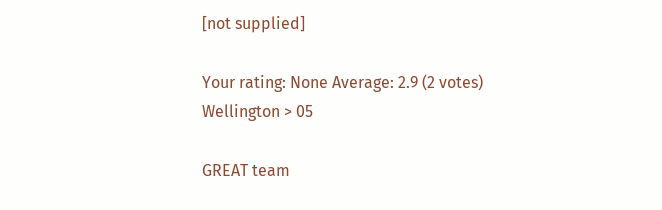[not supplied]

Your rating: None Average: 2.9 (2 votes)
Wellington > 05

GREAT team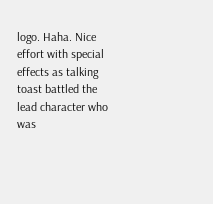logo. Haha. Nice effort with special effects as talking toast battled the lead character who was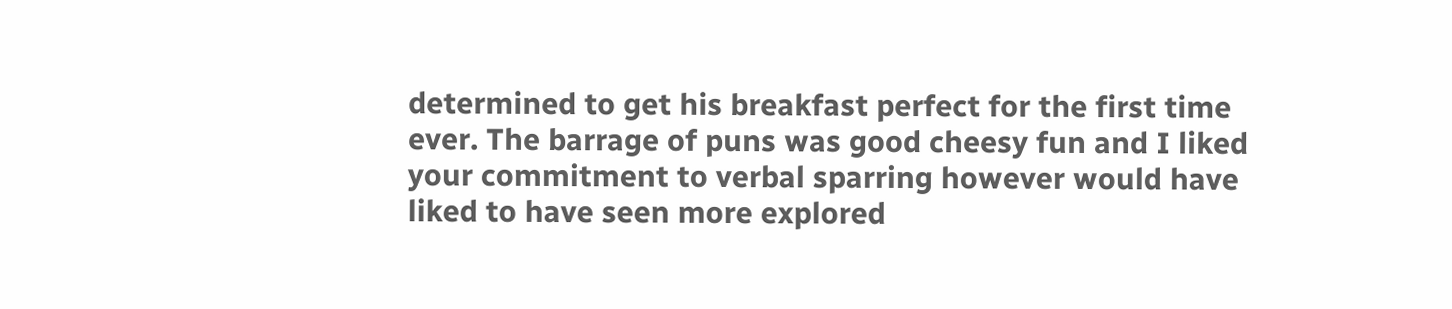determined to get his breakfast perfect for the first time ever. The barrage of puns was good cheesy fun and I liked your commitment to verbal sparring however would have liked to have seen more explored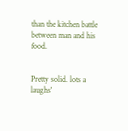than the kitchen battle between man and his food.


Pretty solid. lots a laughs'